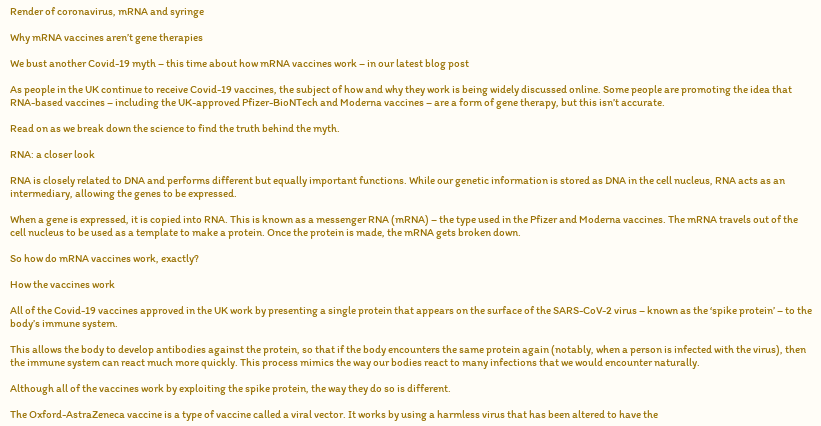Render of coronavirus, mRNA and syringe

Why mRNA vaccines aren’t gene therapies

We bust another Covid-19 myth – this time about how mRNA vaccines work – in our latest blog post

As people in the UK continue to receive Covid-19 vaccines, the subject of how and why they work is being widely discussed online. Some people are promoting the idea that RNA-based vaccines – including the UK-approved Pfizer-BioNTech and Moderna vaccines – are a form of gene therapy, but this isn’t accurate.

Read on as we break down the science to find the truth behind the myth.

RNA: a closer look

RNA is closely related to DNA and performs different but equally important functions. While our genetic information is stored as DNA in the cell nucleus, RNA acts as an intermediary, allowing the genes to be expressed.

When a gene is expressed, it is copied into RNA. This is known as a messenger RNA (mRNA) – the type used in the Pfizer and Moderna vaccines. The mRNA travels out of the cell nucleus to be used as a template to make a protein. Once the protein is made, the mRNA gets broken down.

So how do mRNA vaccines work, exactly?

How the vaccines work

All of the Covid-19 vaccines approved in the UK work by presenting a single protein that appears on the surface of the SARS-CoV-2 virus – known as the ‘spike protein’ – to the body’s immune system.

This allows the body to develop antibodies against the protein, so that if the body encounters the same protein again (notably, when a person is infected with the virus), then the immune system can react much more quickly. This process mimics the way our bodies react to many infections that we would encounter naturally.

Although all of the vaccines work by exploiting the spike protein, the way they do so is different.

The Oxford-AstraZeneca vaccine is a type of vaccine called a viral vector. It works by using a harmless virus that has been altered to have the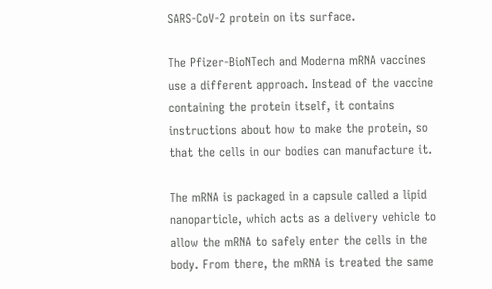SARS-CoV-2 protein on its surface.

The Pfizer-BioNTech and Moderna mRNA vaccines use a different approach. Instead of the vaccine containing the protein itself, it contains instructions about how to make the protein, so that the cells in our bodies can manufacture it.

The mRNA is packaged in a capsule called a lipid nanoparticle, which acts as a delivery vehicle to allow the mRNA to safely enter the cells in the body. From there, the mRNA is treated the same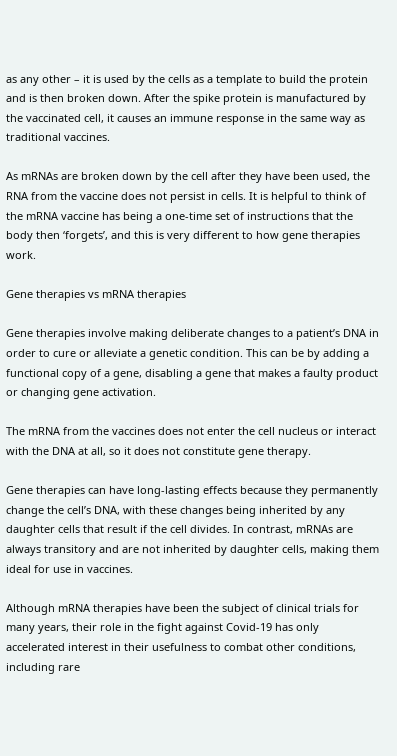as any other – it is used by the cells as a template to build the protein and is then broken down. After the spike protein is manufactured by the vaccinated cell, it causes an immune response in the same way as traditional vaccines.

As mRNAs are broken down by the cell after they have been used, the RNA from the vaccine does not persist in cells. It is helpful to think of the mRNA vaccine has being a one-time set of instructions that the body then ‘forgets’, and this is very different to how gene therapies work.

Gene therapies vs mRNA therapies

Gene therapies involve making deliberate changes to a patient’s DNA in order to cure or alleviate a genetic condition. This can be by adding a functional copy of a gene, disabling a gene that makes a faulty product or changing gene activation.

The mRNA from the vaccines does not enter the cell nucleus or interact with the DNA at all, so it does not constitute gene therapy.

Gene therapies can have long-lasting effects because they permanently change the cell’s DNA, with these changes being inherited by any daughter cells that result if the cell divides. In contrast, mRNAs are always transitory and are not inherited by daughter cells, making them ideal for use in vaccines.

Although mRNA therapies have been the subject of clinical trials for many years, their role in the fight against Covid-19 has only accelerated interest in their usefulness to combat other conditions, including rare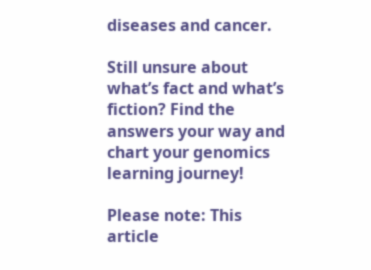diseases and cancer.

Still unsure about what’s fact and what’s fiction? Find the answers your way and chart your genomics learning journey!

Please note: This article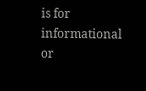is for informational or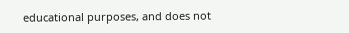educational purposes, and does not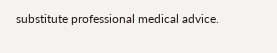substitute professional medical advice.